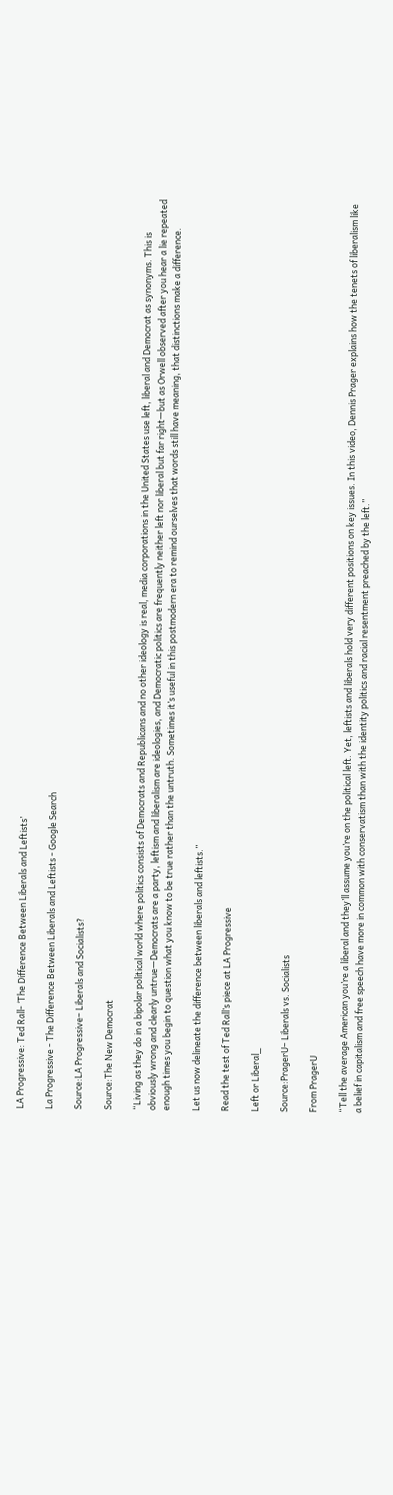LA Progressive: Ted Rall- ‘The Difference Between Liberals and Leftists’

La Progressive - The Difference Between Liberals and Leftists - Google Search

Source:LA Progressive– Liberals and Socialists?

Source:The New Democrat

“Living as they do in a bipolar political world where politics consists of Democrats and Republicans and no other ideology is real, media corporations in the United States use left, liberal and Democrat as synonyms. This is obviously wrong and clearly untrue—Democrats are a party, leftism and liberalism are ideologies, and Democratic politics are frequently neither left nor liberal but far right—but as Orwell observed after you hear a lie repeated enough times you begin to question what you know to be true rather than the untruth. Sometimes it’s useful in this postmodern era to remind ourselves that words still have meaning, that distinctions make a difference.

Let us now delineate the difference between liberals and leftists.”

Read the test of Ted Rall’s piece at LA Progressive

Left or Liberal_

Source:PragerU– Liberals vs. Socialists

From PragerU

“Tell the average American you’re a liberal and they’ll assume you’re on the political left. Yet, leftists and liberals hold very different positions on key issues. In this video, Dennis Prager explains how the tenets of liberalism like a belief in capitalism and free speech have more in common with conservatism than with the identity politics and racial resentment preached by the left.”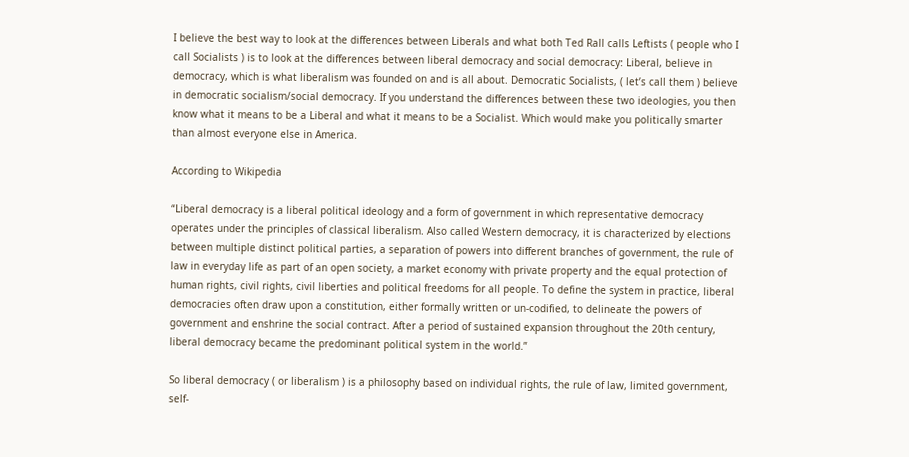I believe the best way to look at the differences between Liberals and what both Ted Rall calls Leftists ( people who I call Socialists ) is to look at the differences between liberal democracy and social democracy: Liberal, believe in democracy, which is what liberalism was founded on and is all about. Democratic Socialists, ( let’s call them ) believe in democratic socialism/social democracy. If you understand the differences between these two ideologies, you then know what it means to be a Liberal and what it means to be a Socialist. Which would make you politically smarter than almost everyone else in America.

According to Wikipedia

“Liberal democracy is a liberal political ideology and a form of government in which representative democracy operates under the principles of classical liberalism. Also called Western democracy, it is characterized by elections between multiple distinct political parties, a separation of powers into different branches of government, the rule of law in everyday life as part of an open society, a market economy with private property and the equal protection of human rights, civil rights, civil liberties and political freedoms for all people. To define the system in practice, liberal democracies often draw upon a constitution, either formally written or un-codified, to delineate the powers of government and enshrine the social contract. After a period of sustained expansion throughout the 20th century, liberal democracy became the predominant political system in the world.”

So liberal democracy ( or liberalism ) is a philosophy based on individual rights, the rule of law, limited government, self-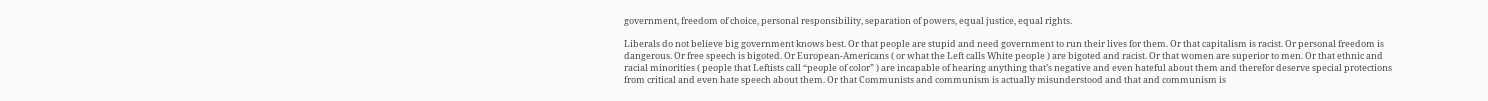government, freedom of choice, personal responsibility, separation of powers, equal justice, equal rights.

Liberals do not believe big government knows best. Or that people are stupid and need government to run their lives for them. Or that capitalism is racist. Or personal freedom is dangerous. Or free speech is bigoted. Or European-Americans ( or what the Left calls White people ) are bigoted and racist. Or that women are superior to men. Or that ethnic and racial minorities ( people that Leftists call “people of color” ) are incapable of hearing anything that’s negative and even hateful about them and therefor deserve special protections from critical and even hate speech about them. Or that Communists and communism is actually misunderstood and that and communism is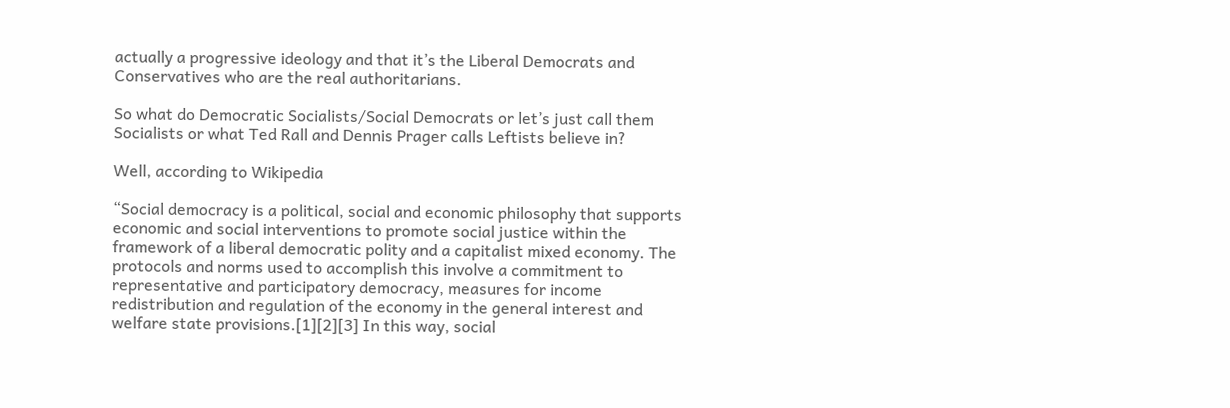actually a progressive ideology and that it’s the Liberal Democrats and Conservatives who are the real authoritarians.

So what do Democratic Socialists/Social Democrats or let’s just call them Socialists or what Ted Rall and Dennis Prager calls Leftists believe in?

Well, according to Wikipedia

“Social democracy is a political, social and economic philosophy that supports economic and social interventions to promote social justice within the framework of a liberal democratic polity and a capitalist mixed economy. The protocols and norms used to accomplish this involve a commitment to representative and participatory democracy, measures for income redistribution and regulation of the economy in the general interest and welfare state provisions.[1][2][3] In this way, social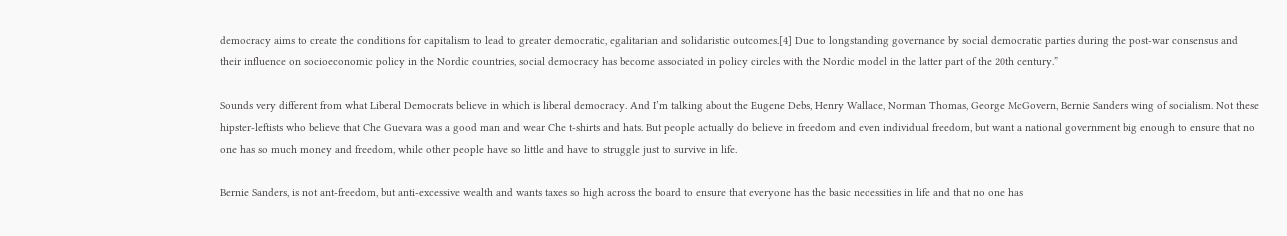democracy aims to create the conditions for capitalism to lead to greater democratic, egalitarian and solidaristic outcomes.[4] Due to longstanding governance by social democratic parties during the post-war consensus and their influence on socioeconomic policy in the Nordic countries, social democracy has become associated in policy circles with the Nordic model in the latter part of the 20th century.”

Sounds very different from what Liberal Democrats believe in which is liberal democracy. And I’m talking about the Eugene Debs, Henry Wallace, Norman Thomas, George McGovern, Bernie Sanders wing of socialism. Not these hipster-leftists who believe that Che Guevara was a good man and wear Che t-shirts and hats. But people actually do believe in freedom and even individual freedom, but want a national government big enough to ensure that no one has so much money and freedom, while other people have so little and have to struggle just to survive in life.

Bernie Sanders, is not ant-freedom, but anti-excessive wealth and wants taxes so high across the board to ensure that everyone has the basic necessities in life and that no one has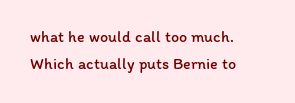what he would call too much. Which actually puts Bernie to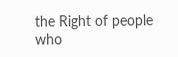the Right of people who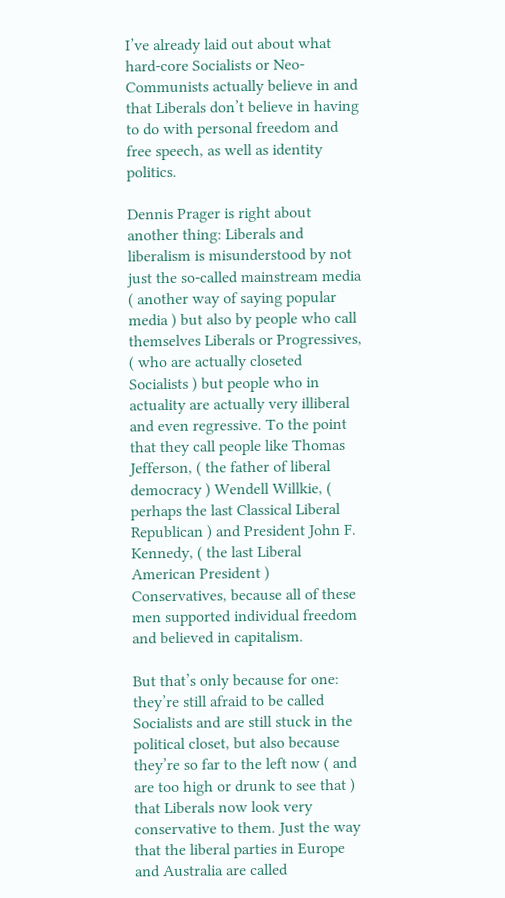I’ve already laid out about what hard-core Socialists or Neo-Communists actually believe in and that Liberals don’t believe in having to do with personal freedom and free speech, as well as identity politics.

Dennis Prager is right about another thing: Liberals and liberalism is misunderstood by not just the so-called mainstream media ( another way of saying popular media ) but also by people who call themselves Liberals or Progressives, ( who are actually closeted Socialists ) but people who in actuality are actually very illiberal and even regressive. To the point that they call people like Thomas Jefferson, ( the father of liberal democracy ) Wendell Willkie, ( perhaps the last Classical Liberal Republican ) and President John F. Kennedy, ( the last Liberal American President ) Conservatives, because all of these men supported individual freedom and believed in capitalism.

But that’s only because for one: they’re still afraid to be called Socialists and are still stuck in the political closet, but also because they’re so far to the left now ( and are too high or drunk to see that ) that Liberals now look very conservative to them. Just the way that the liberal parties in Europe and Australia are called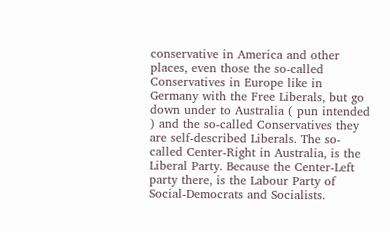conservative in America and other places, even those the so-called Conservatives in Europe like in Germany with the Free Liberals, but go down under to Australia ( pun intended ) and the so-called Conservatives they are self-described Liberals. The so-called Center-Right in Australia, is the Liberal Party. Because the Center-Left party there, is the Labour Party of Social-Democrats and Socialists.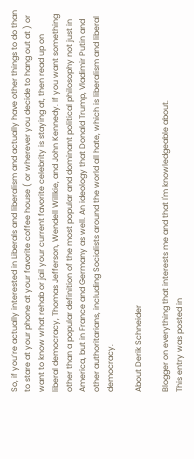So, if you’re actually interested in Liberals and liberalism and actually have other things to do than to stare at your phone at your favorite coffee house ( or wherever you decide to hang out at ) or want to know what rehab or jail your current favorite celebrity is staying at, then read up on liberal democracy, Thomas Jefferson, Wendell Willkie, and John Kennedy. If you want something other than a popular definition of the most popular and dominant political philosophy not just in America, but in France and Germany as well. An ideology that Donald Trump, Vladimir Putin and other authoritarians, including Socialists around the world all hate, which is liberalism and liberal democracy.

About Derik Schneider

Blogger on everything that interests me and that I'm knowledgeable about.
This entry was posted in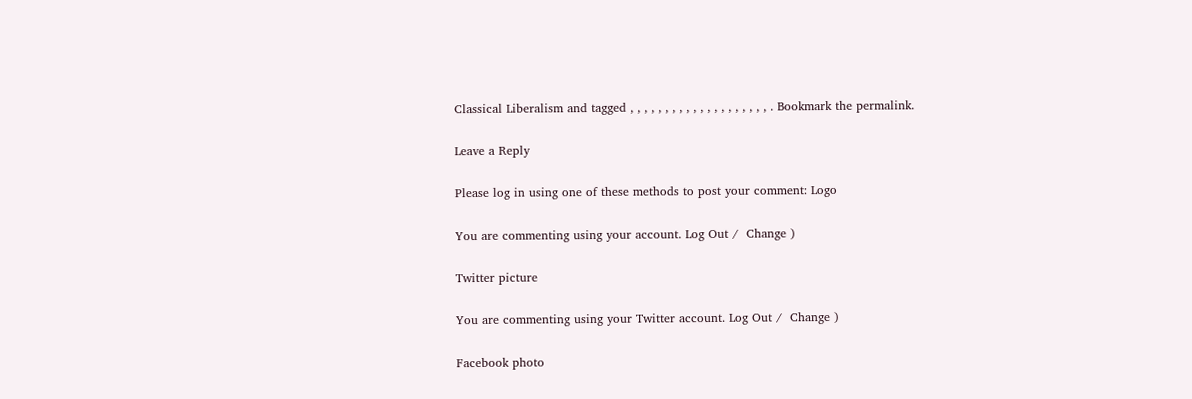Classical Liberalism and tagged , , , , , , , , , , , , , , , , , , , , . Bookmark the permalink.

Leave a Reply

Please log in using one of these methods to post your comment: Logo

You are commenting using your account. Log Out /  Change )

Twitter picture

You are commenting using your Twitter account. Log Out /  Change )

Facebook photo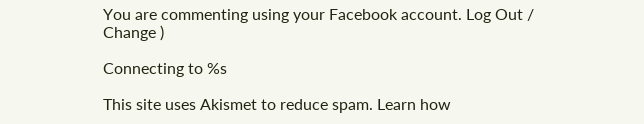You are commenting using your Facebook account. Log Out /  Change )

Connecting to %s

This site uses Akismet to reduce spam. Learn how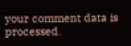your comment data is processed.